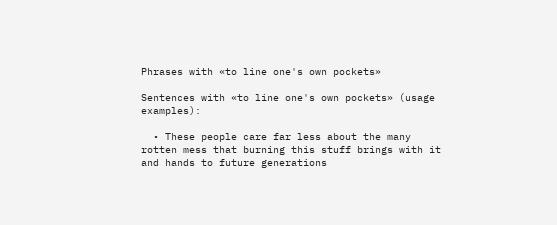Phrases with «to line one's own pockets»

Sentences with «to line one's own pockets» (usage examples):

  • These people care far less about the many rotten mess that burning this stuff brings with it and hands to future generations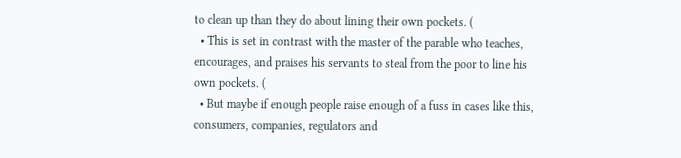to clean up than they do about lining their own pockets. (
  • This is set in contrast with the master of the parable who teaches, encourages, and praises his servants to steal from the poor to line his own pockets. (
  • But maybe if enough people raise enough of a fuss in cases like this, consumers, companies, regulators and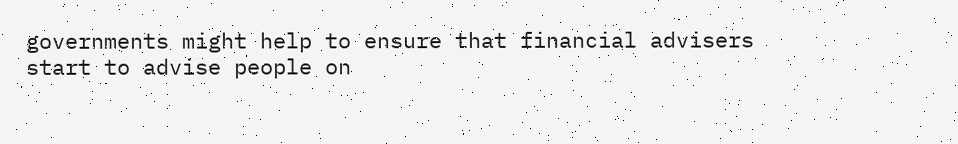governments might help to ensure that financial advisers start to advise people on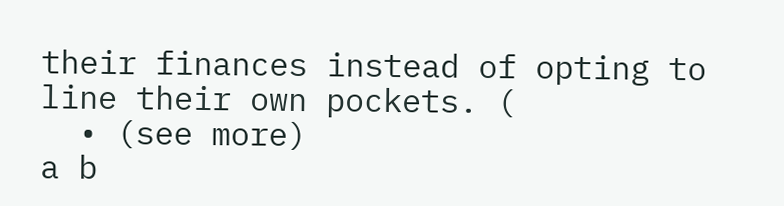their finances instead of opting to line their own pockets. (
  • (see more)
a b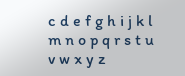c d e f g h i j k l m n o p q r s t u v w x y z